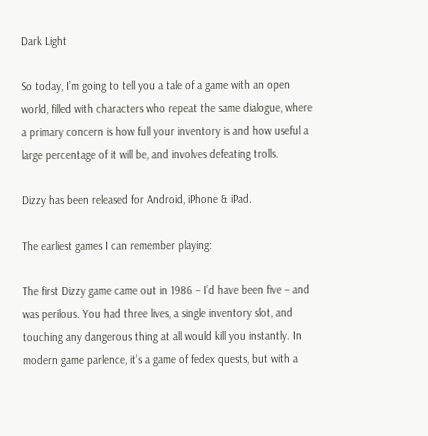Dark Light

So today, I’m going to tell you a tale of a game with an open world, filled with characters who repeat the same dialogue, where a primary concern is how full your inventory is and how useful a large percentage of it will be, and involves defeating trolls.

Dizzy has been released for Android, iPhone & iPad.

The earliest games I can remember playing:

The first Dizzy game came out in 1986 – I’d have been five – and was perilous. You had three lives, a single inventory slot, and touching any dangerous thing at all would kill you instantly. In modern game parlence, it’s a game of fedex quests, but with a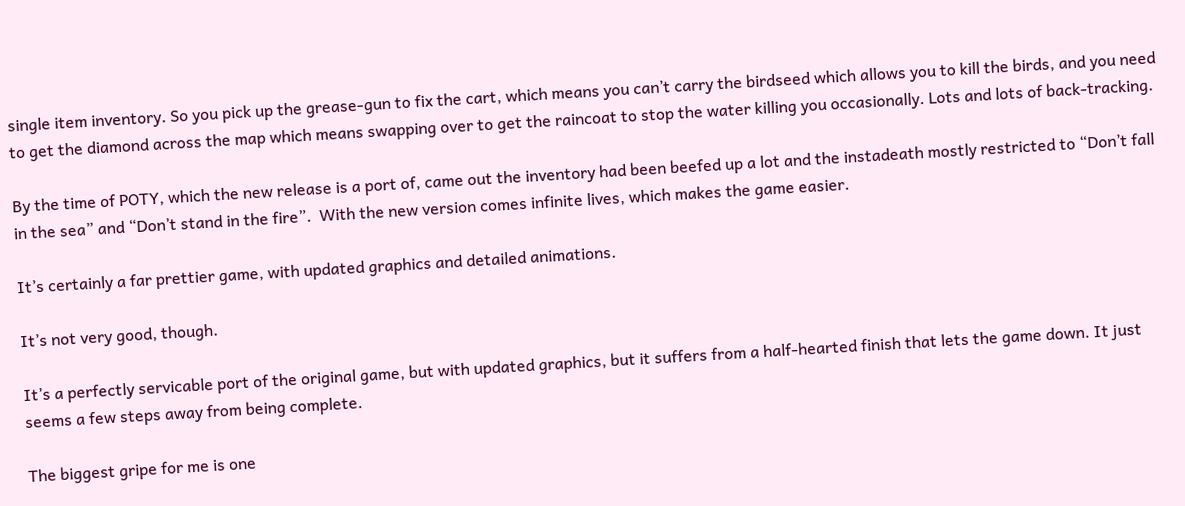single item inventory. So you pick up the grease-gun to fix the cart, which means you can’t carry the birdseed which allows you to kill the birds, and you need to get the diamond across the map which means swapping over to get the raincoat to stop the water killing you occasionally. Lots and lots of back-tracking.

By the time of POTY, which the new release is a port of, came out the inventory had been beefed up a lot and the instadeath mostly restricted to “Don’t fall in the sea” and “Don’t stand in the fire”.  With the new version comes infinite lives, which makes the game easier.

It’s certainly a far prettier game, with updated graphics and detailed animations.

It’s not very good, though.

It’s a perfectly servicable port of the original game, but with updated graphics, but it suffers from a half-hearted finish that lets the game down. It just seems a few steps away from being complete.

The biggest gripe for me is one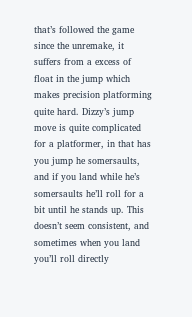that’s followed the game since the unremake, it suffers from a excess of float in the jump which makes precision platforming quite hard. Dizzy’s jump move is quite complicated for a platformer, in that has you jump he somersaults, and if you land while he’s somersaults he’ll roll for a bit until he stands up. This doesn’t seem consistent, and sometimes when you land you’ll roll directly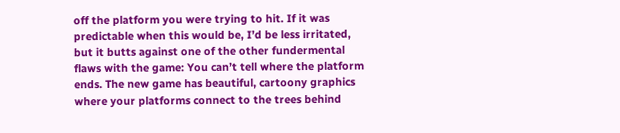off the platform you were trying to hit. If it was predictable when this would be, I’d be less irritated, but it butts against one of the other fundermental flaws with the game: You can’t tell where the platform ends. The new game has beautiful, cartoony graphics where your platforms connect to the trees behind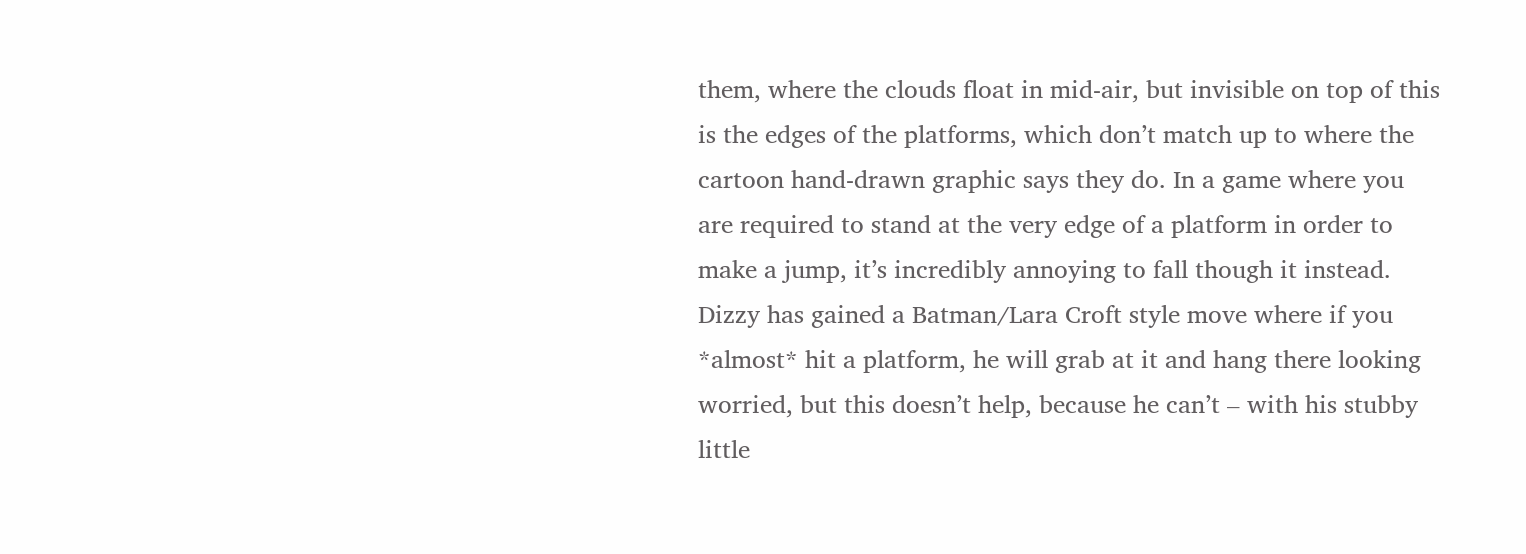them, where the clouds float in mid-air, but invisible on top of this is the edges of the platforms, which don’t match up to where the cartoon hand-drawn graphic says they do. In a game where you are required to stand at the very edge of a platform in order to make a jump, it’s incredibly annoying to fall though it instead. Dizzy has gained a Batman/Lara Croft style move where if you *almost* hit a platform, he will grab at it and hang there looking worried, but this doesn’t help, because he can’t – with his stubby little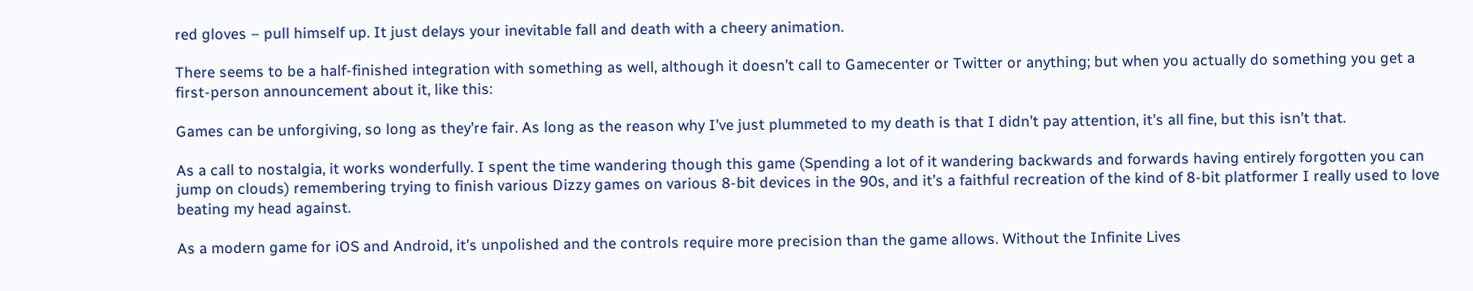red gloves – pull himself up. It just delays your inevitable fall and death with a cheery animation.

There seems to be a half-finished integration with something as well, although it doesn’t call to Gamecenter or Twitter or anything; but when you actually do something you get a first-person announcement about it, like this:

Games can be unforgiving, so long as they’re fair. As long as the reason why I’ve just plummeted to my death is that I didn’t pay attention, it’s all fine, but this isn’t that.

As a call to nostalgia, it works wonderfully. I spent the time wandering though this game (Spending a lot of it wandering backwards and forwards having entirely forgotten you can jump on clouds) remembering trying to finish various Dizzy games on various 8-bit devices in the 90s, and it’s a faithful recreation of the kind of 8-bit platformer I really used to love beating my head against.

As a modern game for iOS and Android, it’s unpolished and the controls require more precision than the game allows. Without the Infinite Lives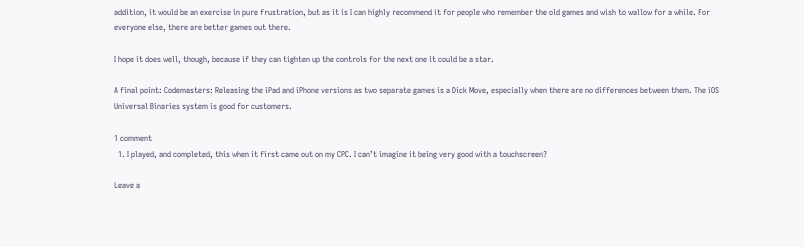addition, it would be an exercise in pure frustration, but as it is I can highly recommend it for people who remember the old games and wish to wallow for a while. For everyone else, there are better games out there.

I hope it does well, though, because if they can tighten up the controls for the next one it could be a star.

A final point: Codemasters: Releasing the iPad and iPhone versions as two separate games is a Dick Move, especially when there are no differences between them. The iOS Universal Binaries system is good for customers.

1 comment
  1. I played, and completed, this when it first came out on my CPC. I can’t imagine it being very good with a touchscreen?

Leave a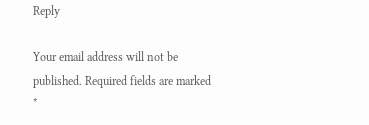Reply

Your email address will not be published. Required fields are marked *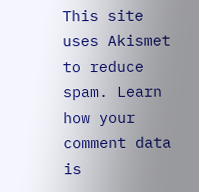This site uses Akismet to reduce spam. Learn how your comment data is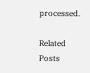processed.

Related Posts